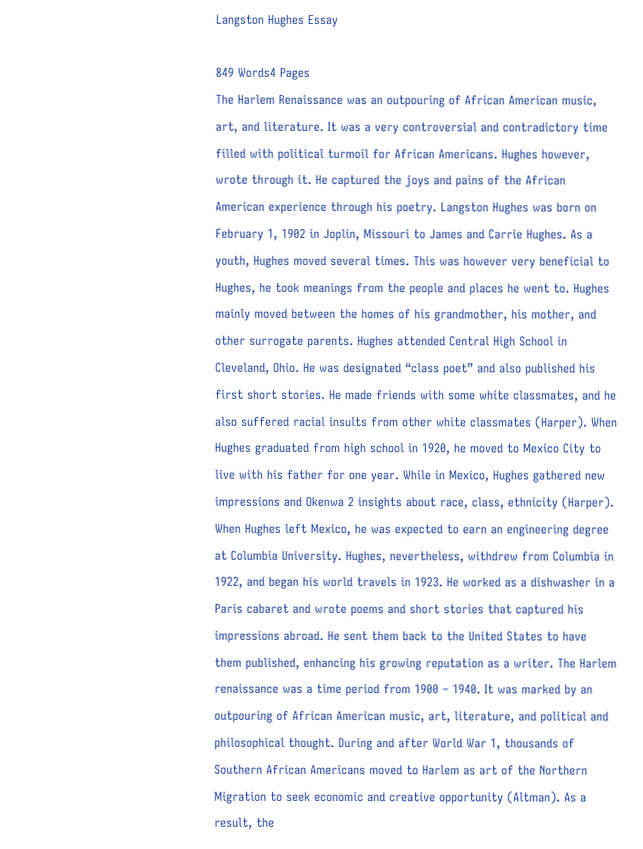Langston Hughes Essay

849 Words4 Pages
The Harlem Renaissance was an outpouring of African American music, art, and literature. It was a very controversial and contradictory time filled with political turmoil for African Americans. Hughes however, wrote through it. He captured the joys and pains of the African American experience through his poetry. Langston Hughes was born on February 1, 1902 in Joplin, Missouri to James and Carrie Hughes. As a youth, Hughes moved several times. This was however very beneficial to Hughes, he took meanings from the people and places he went to. Hughes mainly moved between the homes of his grandmother, his mother, and other surrogate parents. Hughes attended Central High School in Cleveland, Ohio. He was designated “class poet” and also published his first short stories. He made friends with some white classmates, and he also suffered racial insults from other white classmates (Harper). When Hughes graduated from high school in 1920, he moved to Mexico City to live with his father for one year. While in Mexico, Hughes gathered new impressions and Okenwa 2 insights about race, class, ethnicity (Harper). When Hughes left Mexico, he was expected to earn an engineering degree at Columbia University. Hughes, nevertheless, withdrew from Columbia in 1922, and began his world travels in 1923. He worked as a dishwasher in a Paris cabaret and wrote poems and short stories that captured his impressions abroad. He sent them back to the United States to have them published, enhancing his growing reputation as a writer. The Harlem renaissance was a time period from 1900 – 1940. It was marked by an outpouring of African American music, art, literature, and political and philosophical thought. During and after World War 1, thousands of Southern African Americans moved to Harlem as art of the Northern Migration to seek economic and creative opportunity (Altman). As a result, the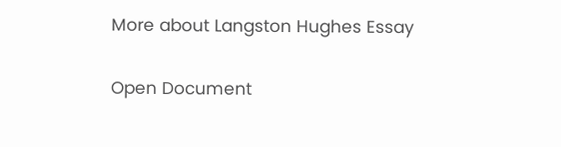More about Langston Hughes Essay

Open Document